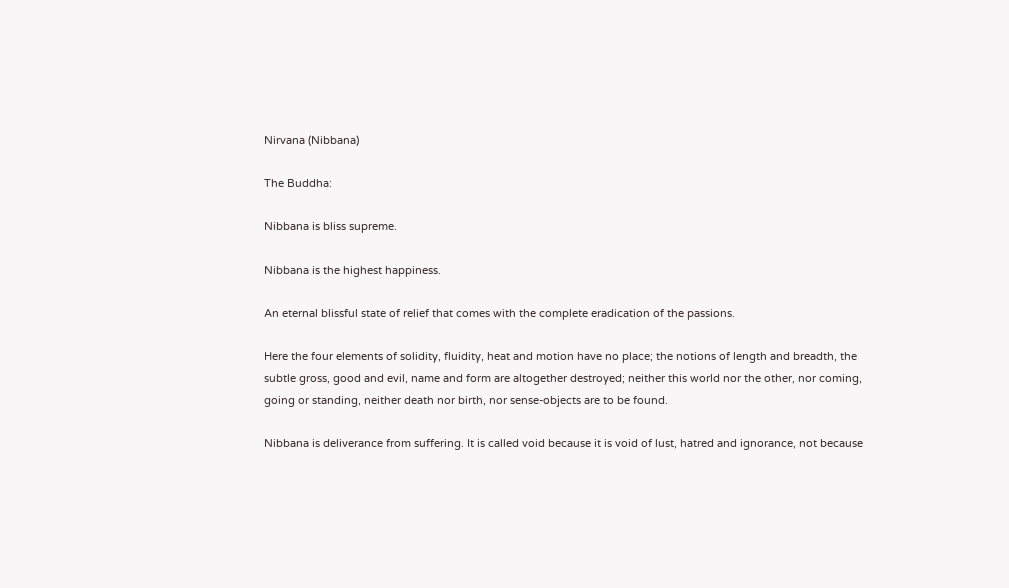Nirvana (Nibbana)

The Buddha:

Nibbana is bliss supreme.

Nibbana is the highest happiness.

An eternal blissful state of relief that comes with the complete eradication of the passions.

Here the four elements of solidity, fluidity, heat and motion have no place; the notions of length and breadth, the subtle gross, good and evil, name and form are altogether destroyed; neither this world nor the other, nor coming, going or standing, neither death nor birth, nor sense-objects are to be found.

Nibbana is deliverance from suffering. It is called void because it is void of lust, hatred and ignorance, not because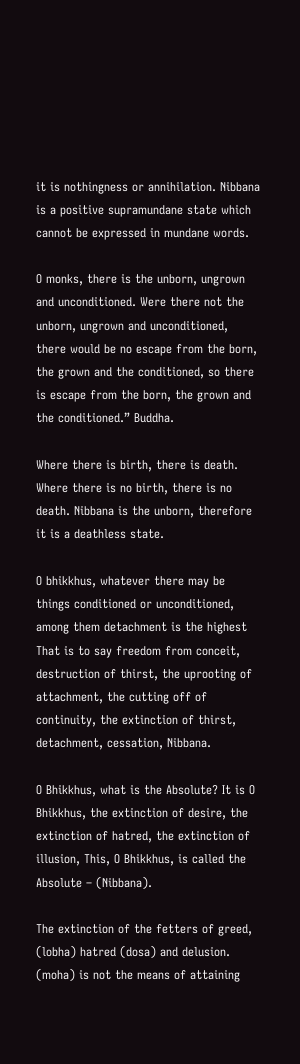it is nothingness or annihilation. Nibbana is a positive supramundane state which cannot be expressed in mundane words.

O monks, there is the unborn, ungrown and unconditioned. Were there not the unborn, ungrown and unconditioned, there would be no escape from the born, the grown and the conditioned, so there is escape from the born, the grown and the conditioned.” Buddha.

Where there is birth, there is death. Where there is no birth, there is no death. Nibbana is the unborn, therefore it is a deathless state.

O bhikkhus, whatever there may be things conditioned or unconditioned, among them detachment is the highest
That is to say freedom from conceit, destruction of thirst, the uprooting of attachment, the cutting off of continuity, the extinction of thirst, detachment, cessation, Nibbana.

O Bhikkhus, what is the Absolute? It is O Bhikkhus, the extinction of desire, the extinction of hatred, the extinction of illusion, This, O Bhikkhus, is called the Absolute – (Nibbana).

The extinction of the fetters of greed, (lobha) hatred (dosa) and delusion. (moha) is not the means of attaining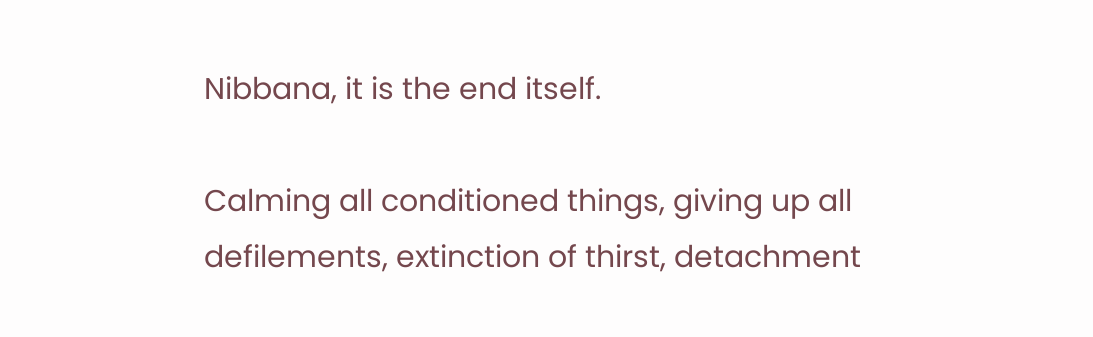Nibbana, it is the end itself.

Calming all conditioned things, giving up all defilements, extinction of thirst, detachment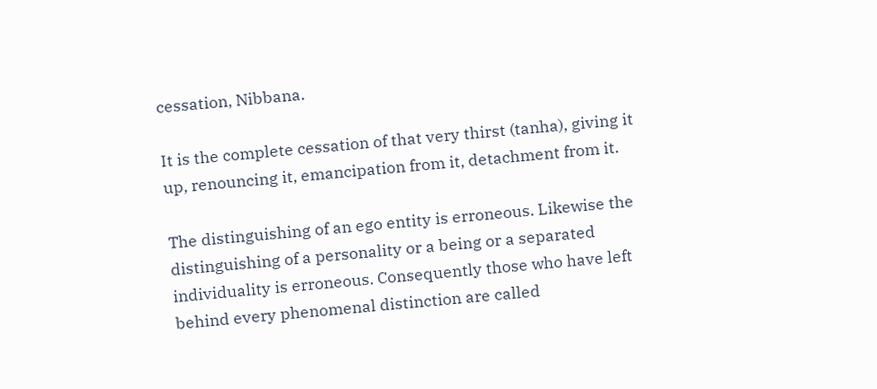cessation, Nibbana.

It is the complete cessation of that very thirst (tanha), giving it up, renouncing it, emancipation from it, detachment from it.

The distinguishing of an ego entity is erroneous. Likewise the distinguishing of a personality or a being or a separated individuality is erroneous. Consequently those who have left behind every phenomenal distinction are called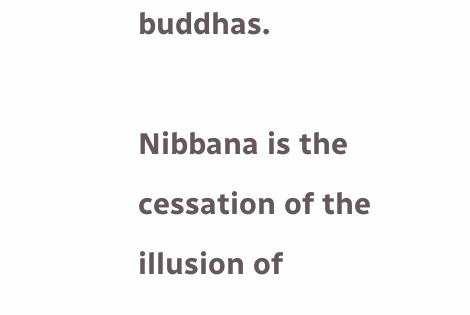buddhas.

Nibbana is the cessation of the illusion of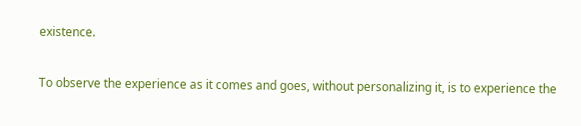existence.

To observe the experience as it comes and goes, without personalizing it, is to experience the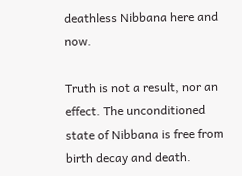deathless Nibbana here and now.

Truth is not a result, nor an effect. The unconditioned state of Nibbana is free from birth decay and death.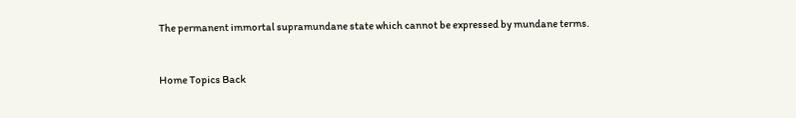The permanent immortal supramundane state which cannot be expressed by mundane terms.



Home Topics Back